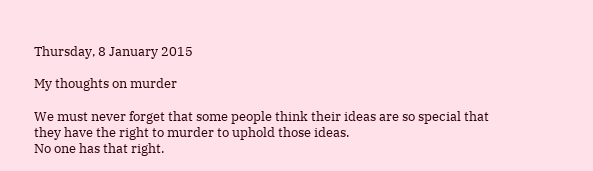Thursday, 8 January 2015

My thoughts on murder

We must never forget that some people think their ideas are so special that they have the right to murder to uphold those ideas.
No one has that right.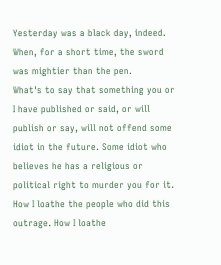Yesterday was a black day, indeed. When, for a short time, the sword was mightier than the pen.
What's to say that something you or I have published or said, or will publish or say, will not offend some idiot in the future. Some idiot who believes he has a religious or political right to murder you for it.
How I loathe the people who did this outrage. How I loathe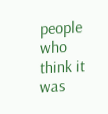people who think it was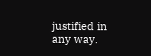justified in any way.